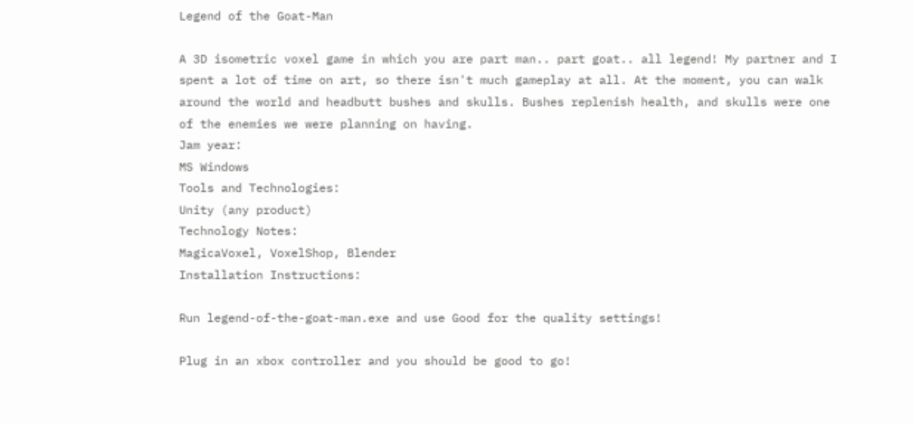Legend of the Goat-Man

A 3D isometric voxel game in which you are part man.. part goat.. all legend! My partner and I spent a lot of time on art, so there isn't much gameplay at all. At the moment, you can walk around the world and headbutt bushes and skulls. Bushes replenish health, and skulls were one of the enemies we were planning on having.
Jam year:
MS Windows
Tools and Technologies:
Unity (any product)
Technology Notes:
MagicaVoxel, VoxelShop, Blender
Installation Instructions:

Run legend-of-the-goat-man.exe and use Good for the quality settings!

Plug in an xbox controller and you should be good to go!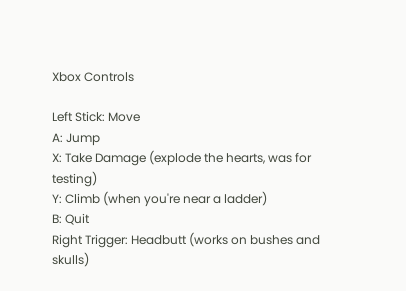Xbox Controls

Left Stick: Move
A: Jump
X: Take Damage (explode the hearts, was for testing)
Y: Climb (when you're near a ladder)
B: Quit
Right Trigger: Headbutt (works on bushes and skulls)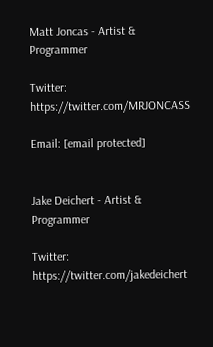Matt Joncas - Artist & Programmer

Twitter: https://twitter.com/MRJONCASS

Email: [email protected]


Jake Deichert - Artist & Programmer

Twitter: https://twitter.com/jakedeichert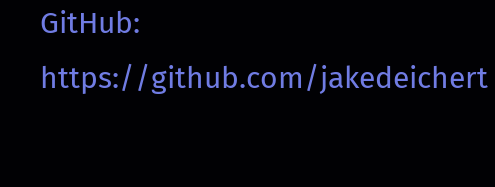GitHub: https://github.com/jakedeichert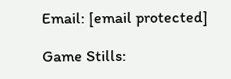Email: [email protected]

Game Stills: